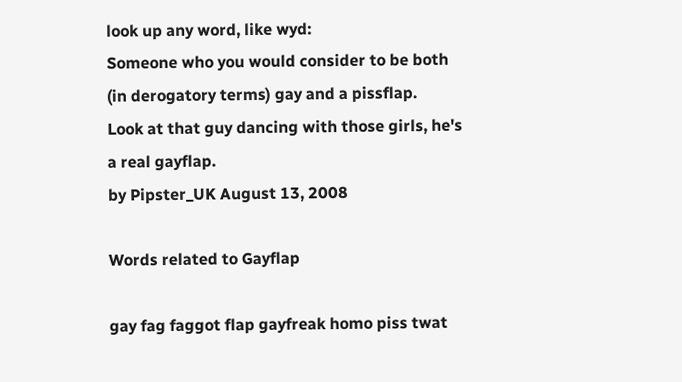look up any word, like wyd:
Someone who you would consider to be both (in derogatory terms) gay and a pissflap.
Look at that guy dancing with those girls, he's a real gayflap.
by Pipster_UK August 13, 2008

Words related to Gayflap

gay fag faggot flap gayfreak homo piss twat